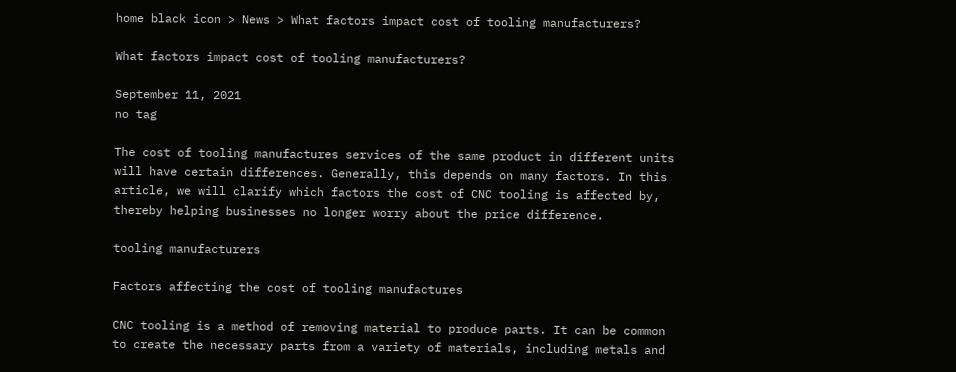home black icon > News > What factors impact cost of tooling manufacturers?

What factors impact cost of tooling manufacturers?

September 11, 2021
no tag

The cost of tooling manufactures services of the same product in different units will have certain differences. Generally, this depends on many factors. In this article, we will clarify which factors the cost of CNC tooling is affected by, thereby helping businesses no longer worry about the price difference.

tooling manufacturers

Factors affecting the cost of tooling manufactures

CNC tooling is a method of removing material to produce parts. It can be common to create the necessary parts from a variety of materials, including metals and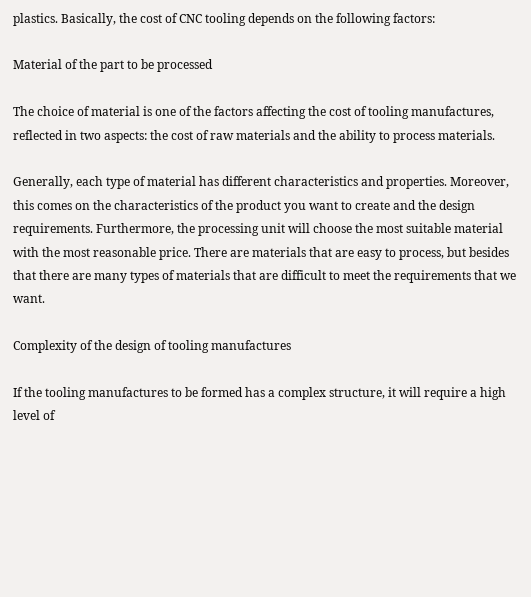plastics. Basically, the cost of CNC tooling depends on the following factors:

Material of the part to be processed

The choice of material is one of the factors affecting the cost of tooling manufactures, reflected in two aspects: the cost of raw materials and the ability to process materials.

Generally, each type of material has different characteristics and properties. Moreover, this comes on the characteristics of the product you want to create and the design requirements. Furthermore, the processing unit will choose the most suitable material with the most reasonable price. There are materials that are easy to process, but besides that there are many types of materials that are difficult to meet the requirements that we want.

Complexity of the design of tooling manufactures

If the tooling manufactures to be formed has a complex structure, it will require a high level of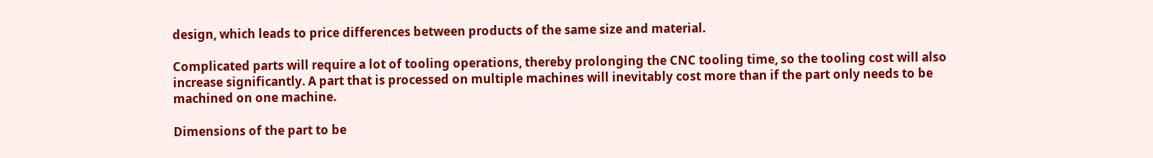design, which leads to price differences between products of the same size and material.

Complicated parts will require a lot of tooling operations, thereby prolonging the CNC tooling time, so the tooling cost will also increase significantly. A part that is processed on multiple machines will inevitably cost more than if the part only needs to be machined on one machine.

Dimensions of the part to be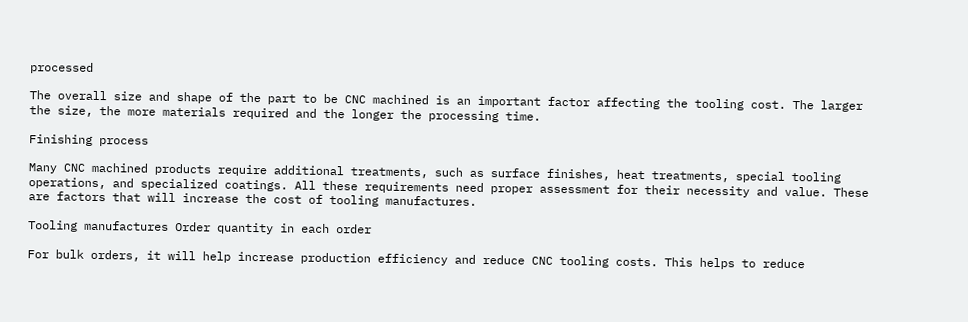processed

The overall size and shape of the part to be CNC machined is an important factor affecting the tooling cost. The larger the size, the more materials required and the longer the processing time.

Finishing process

Many CNC machined products require additional treatments, such as surface finishes, heat treatments, special tooling operations, and specialized coatings. All these requirements need proper assessment for their necessity and value. These are factors that will increase the cost of tooling manufactures.

Tooling manufactures Order quantity in each order

For bulk orders, it will help increase production efficiency and reduce CNC tooling costs. This helps to reduce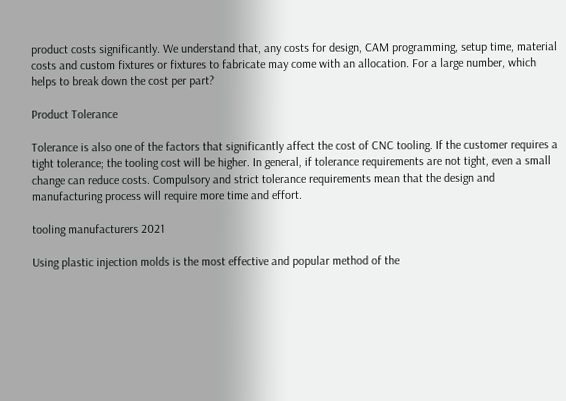product costs significantly. We understand that, any costs for design, CAM programming, setup time, material costs and custom fixtures or fixtures to fabricate may come with an allocation. For a large number, which helps to break down the cost per part?

Product Tolerance

Tolerance is also one of the factors that significantly affect the cost of CNC tooling. If the customer requires a tight tolerance; the tooling cost will be higher. In general, if tolerance requirements are not tight, even a small change can reduce costs. Compulsory and strict tolerance requirements mean that the design and manufacturing process will require more time and effort.

tooling manufacturers 2021

Using plastic injection molds is the most effective and popular method of the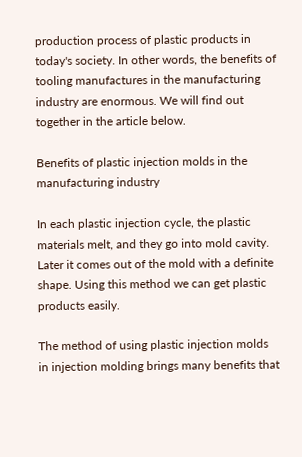production process of plastic products in today's society. In other words, the benefits of tooling manufactures in the manufacturing industry are enormous. We will find out together in the article below.

Benefits of plastic injection molds in the manufacturing industry

In each plastic injection cycle, the plastic materials melt, and they go into mold cavity. Later it comes out of the mold with a definite shape. Using this method we can get plastic products easily.

The method of using plastic injection molds in injection molding brings many benefits that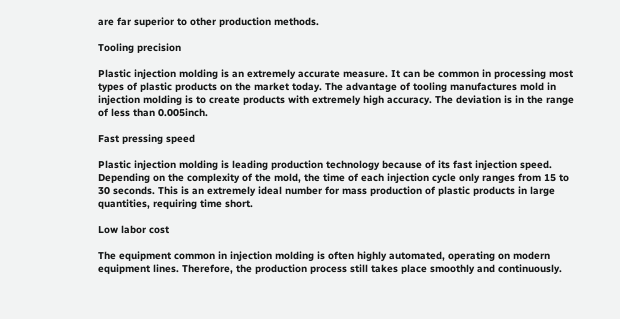are far superior to other production methods.

Tooling precision

Plastic injection molding is an extremely accurate measure. It can be common in processing most types of plastic products on the market today. The advantage of tooling manufactures mold in injection molding is to create products with extremely high accuracy. The deviation is in the range of less than 0.005inch.

Fast pressing speed

Plastic injection molding is leading production technology because of its fast injection speed. Depending on the complexity of the mold, the time of each injection cycle only ranges from 15 to 30 seconds. This is an extremely ideal number for mass production of plastic products in large quantities, requiring time short.

Low labor cost

The equipment common in injection molding is often highly automated, operating on modern equipment lines. Therefore, the production process still takes place smoothly and continuously.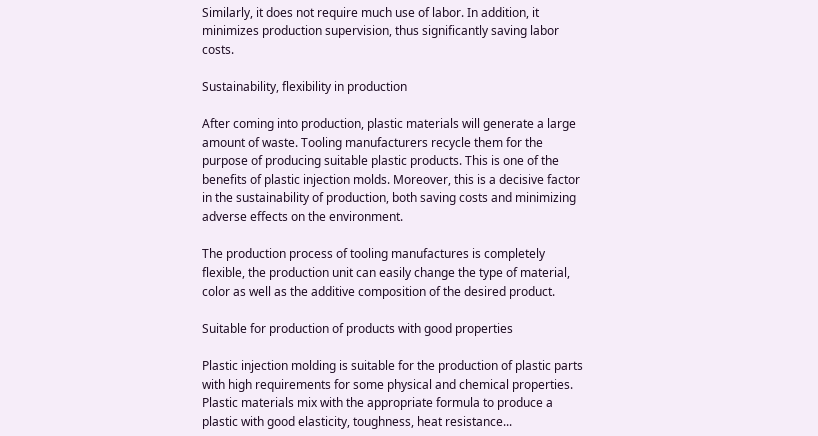Similarly, it does not require much use of labor. In addition, it minimizes production supervision, thus significantly saving labor costs.

Sustainability, flexibility in production

After coming into production, plastic materials will generate a large amount of waste. Tooling manufacturers recycle them for the purpose of producing suitable plastic products. This is one of the benefits of plastic injection molds. Moreover, this is a decisive factor in the sustainability of production, both saving costs and minimizing adverse effects on the environment.

The production process of tooling manufactures is completely flexible, the production unit can easily change the type of material, color as well as the additive composition of the desired product.

Suitable for production of products with good properties

Plastic injection molding is suitable for the production of plastic parts with high requirements for some physical and chemical properties. Plastic materials mix with the appropriate formula to produce a plastic with good elasticity, toughness, heat resistance...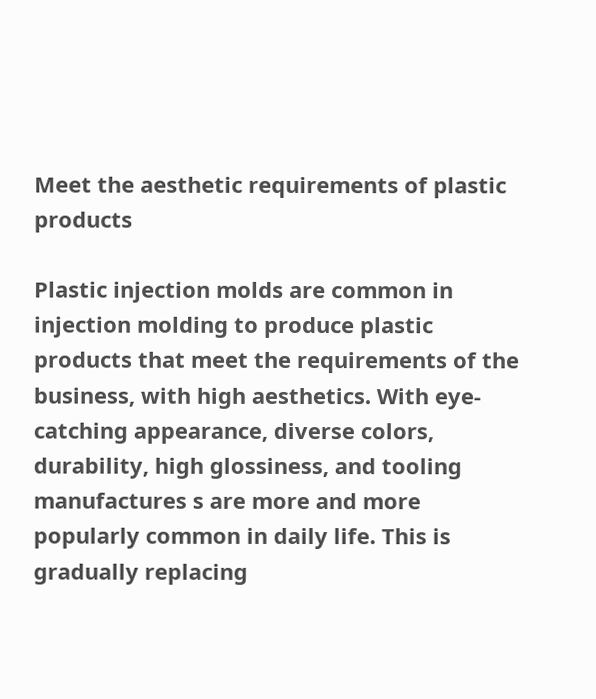Meet the aesthetic requirements of plastic products

Plastic injection molds are common in injection molding to produce plastic products that meet the requirements of the business, with high aesthetics. With eye-catching appearance, diverse colors, durability, high glossiness, and tooling manufactures s are more and more popularly common in daily life. This is gradually replacing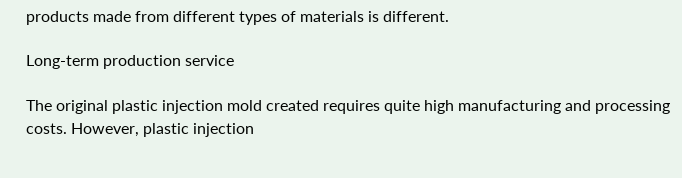products made from different types of materials is different.

Long-term production service

The original plastic injection mold created requires quite high manufacturing and processing costs. However, plastic injection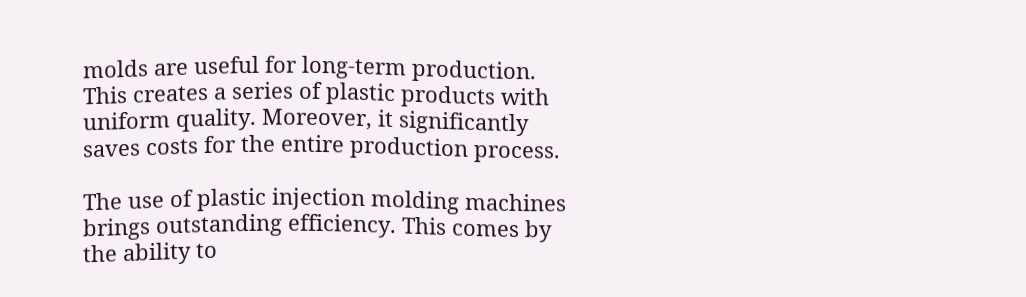molds are useful for long-term production. This creates a series of plastic products with uniform quality. Moreover, it significantly saves costs for the entire production process.

The use of plastic injection molding machines brings outstanding efficiency. This comes by the ability to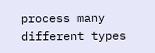process many different types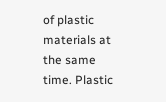of plastic materials at the same time. Plastic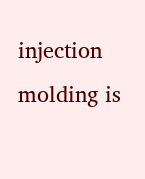injection molding is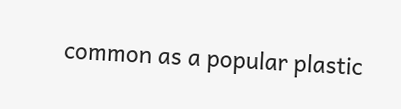common as a popular plastic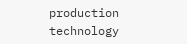production technology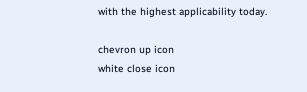with the highest applicability today.

chevron up icon
white close icon